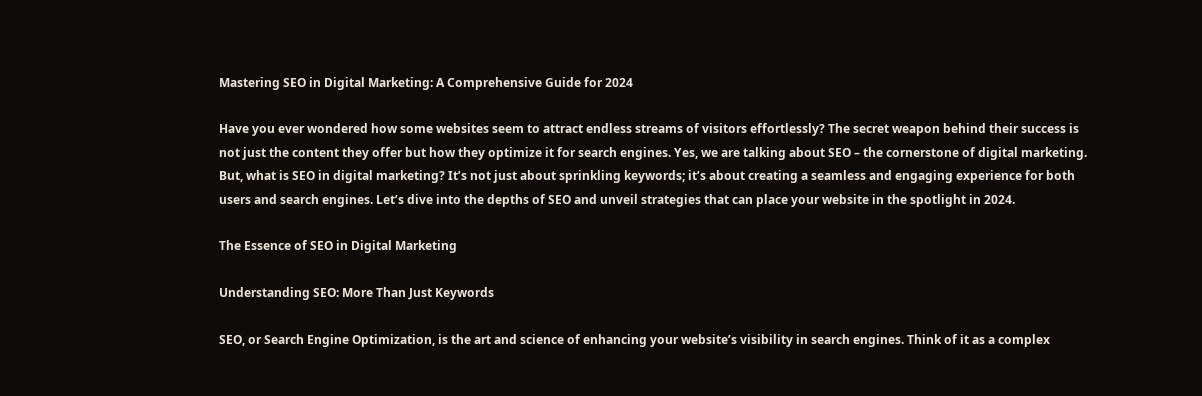Mastering SEO in Digital Marketing: A Comprehensive Guide for 2024

Have you ever wondered how some websites seem to attract endless streams of visitors effortlessly? The secret weapon behind their success is not just the content they offer but how they optimize it for search engines. Yes, we are talking about SEO – the cornerstone of digital marketing. But, what is SEO in digital marketing? It’s not just about sprinkling keywords; it’s about creating a seamless and engaging experience for both users and search engines. Let’s dive into the depths of SEO and unveil strategies that can place your website in the spotlight in 2024.

The Essence of SEO in Digital Marketing

Understanding SEO: More Than Just Keywords

SEO, or Search Engine Optimization, is the art and science of enhancing your website’s visibility in search engines. Think of it as a complex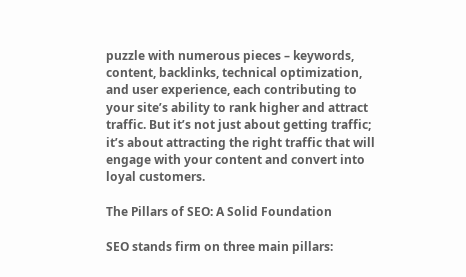puzzle with numerous pieces – keywords, content, backlinks, technical optimization, and user experience, each contributing to your site’s ability to rank higher and attract traffic. But it’s not just about getting traffic; it’s about attracting the right traffic that will engage with your content and convert into loyal customers.

The Pillars of SEO: A Solid Foundation

SEO stands firm on three main pillars: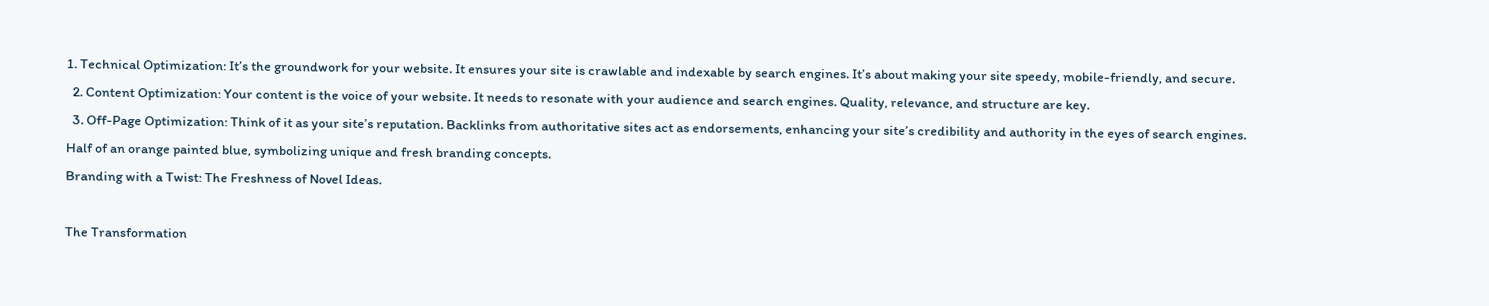1. Technical Optimization: It’s the groundwork for your website. It ensures your site is crawlable and indexable by search engines. It’s about making your site speedy, mobile-friendly, and secure.
  2. Content Optimization: Your content is the voice of your website. It needs to resonate with your audience and search engines. Quality, relevance, and structure are key.
  3. Off-Page Optimization: Think of it as your site’s reputation. Backlinks from authoritative sites act as endorsements, enhancing your site’s credibility and authority in the eyes of search engines.
Half of an orange painted blue, symbolizing unique and fresh branding concepts.
Branding with a Twist: The Freshness of Novel Ideas.

The Transformation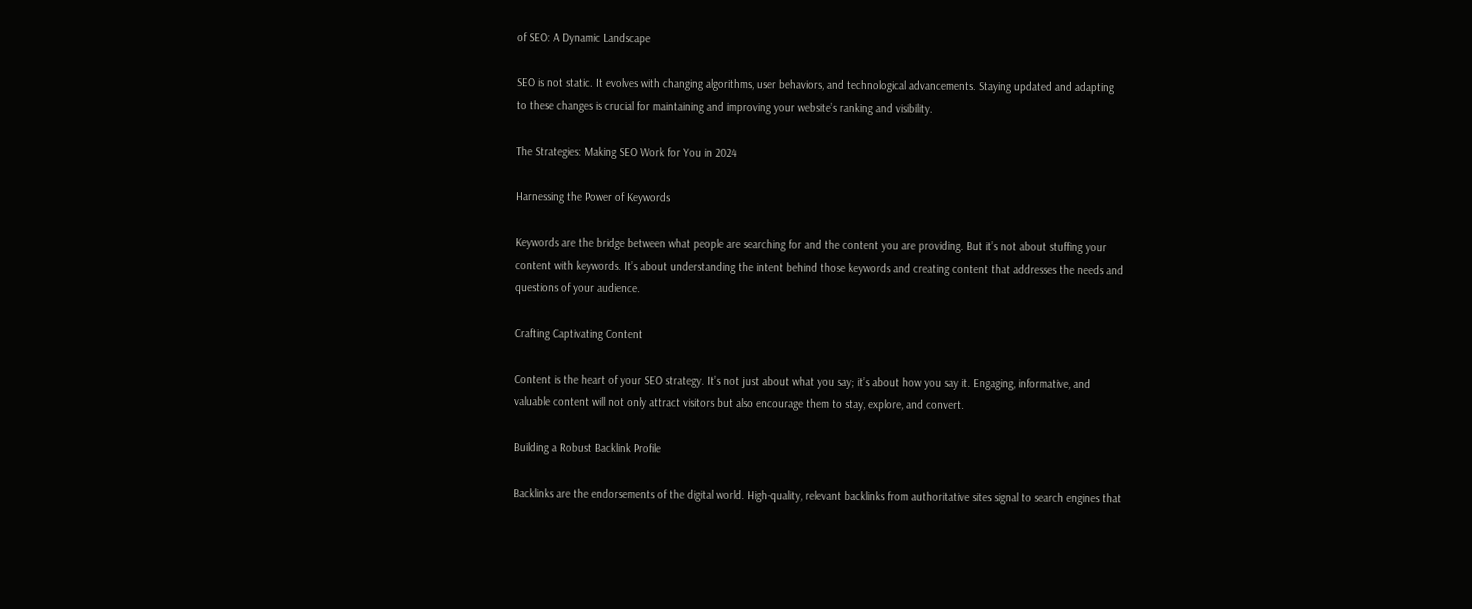of SEO: A Dynamic Landscape

SEO is not static. It evolves with changing algorithms, user behaviors, and technological advancements. Staying updated and adapting to these changes is crucial for maintaining and improving your website’s ranking and visibility.

The Strategies: Making SEO Work for You in 2024

Harnessing the Power of Keywords

Keywords are the bridge between what people are searching for and the content you are providing. But it’s not about stuffing your content with keywords. It’s about understanding the intent behind those keywords and creating content that addresses the needs and questions of your audience.

Crafting Captivating Content

Content is the heart of your SEO strategy. It’s not just about what you say; it’s about how you say it. Engaging, informative, and valuable content will not only attract visitors but also encourage them to stay, explore, and convert.

Building a Robust Backlink Profile

Backlinks are the endorsements of the digital world. High-quality, relevant backlinks from authoritative sites signal to search engines that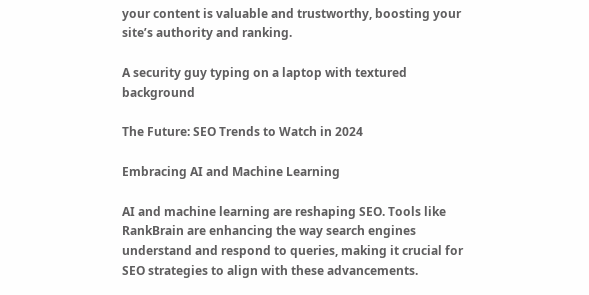your content is valuable and trustworthy, boosting your site’s authority and ranking.

A security guy typing on a laptop with textured background

The Future: SEO Trends to Watch in 2024

Embracing AI and Machine Learning

AI and machine learning are reshaping SEO. Tools like RankBrain are enhancing the way search engines understand and respond to queries, making it crucial for SEO strategies to align with these advancements.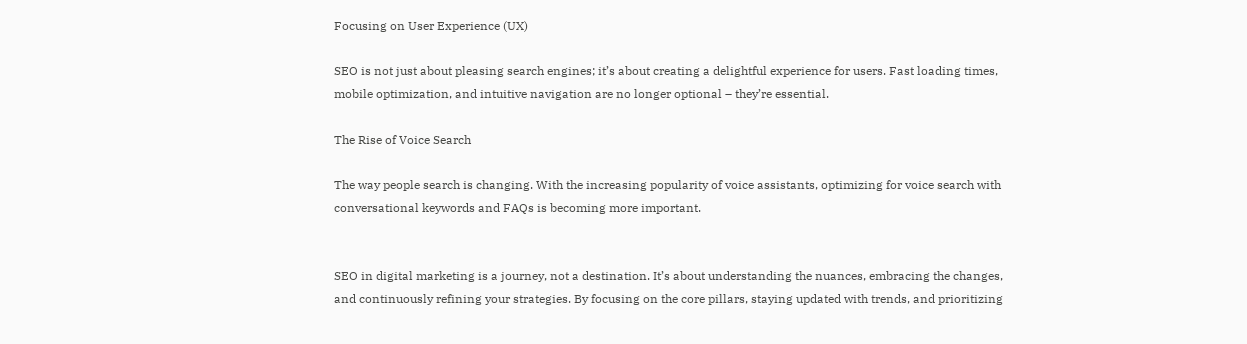Focusing on User Experience (UX)

SEO is not just about pleasing search engines; it’s about creating a delightful experience for users. Fast loading times, mobile optimization, and intuitive navigation are no longer optional – they’re essential.

The Rise of Voice Search

The way people search is changing. With the increasing popularity of voice assistants, optimizing for voice search with conversational keywords and FAQs is becoming more important.


SEO in digital marketing is a journey, not a destination. It’s about understanding the nuances, embracing the changes, and continuously refining your strategies. By focusing on the core pillars, staying updated with trends, and prioritizing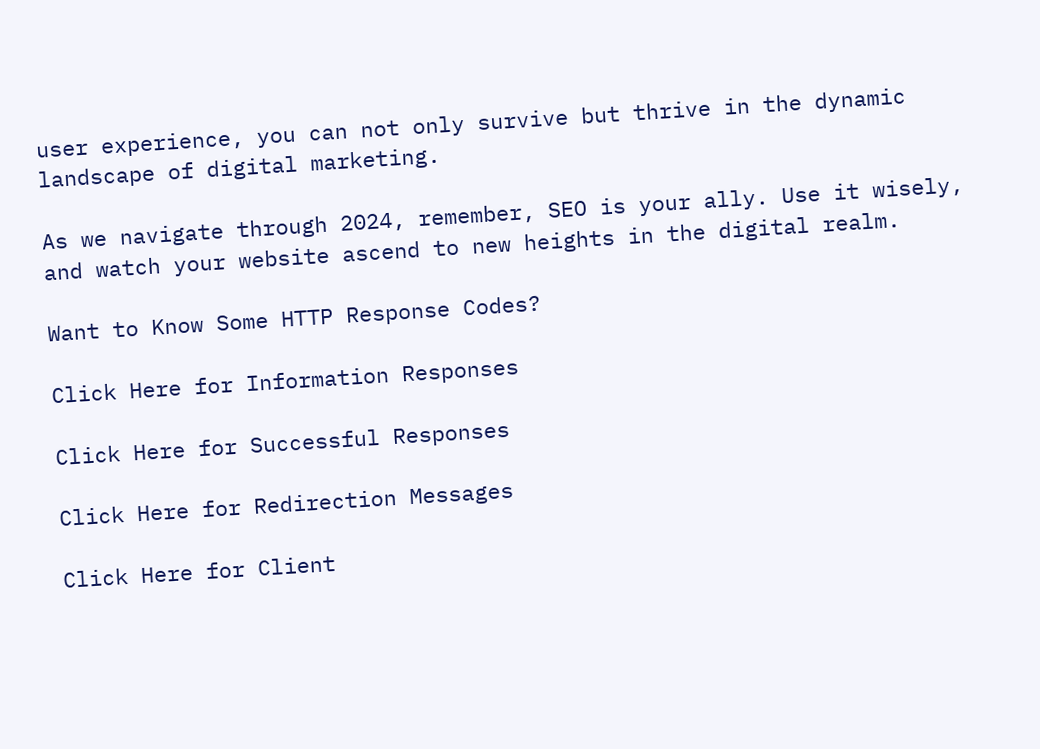user experience, you can not only survive but thrive in the dynamic landscape of digital marketing.

As we navigate through 2024, remember, SEO is your ally. Use it wisely, and watch your website ascend to new heights in the digital realm.

Want to Know Some HTTP Response Codes?

Click Here for Information Responses

Click Here for Successful Responses

Click Here for Redirection Messages

Click Here for Client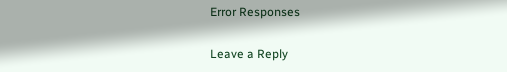Error Responses

Leave a Reply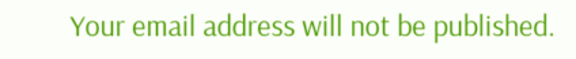Your email address will not be published.